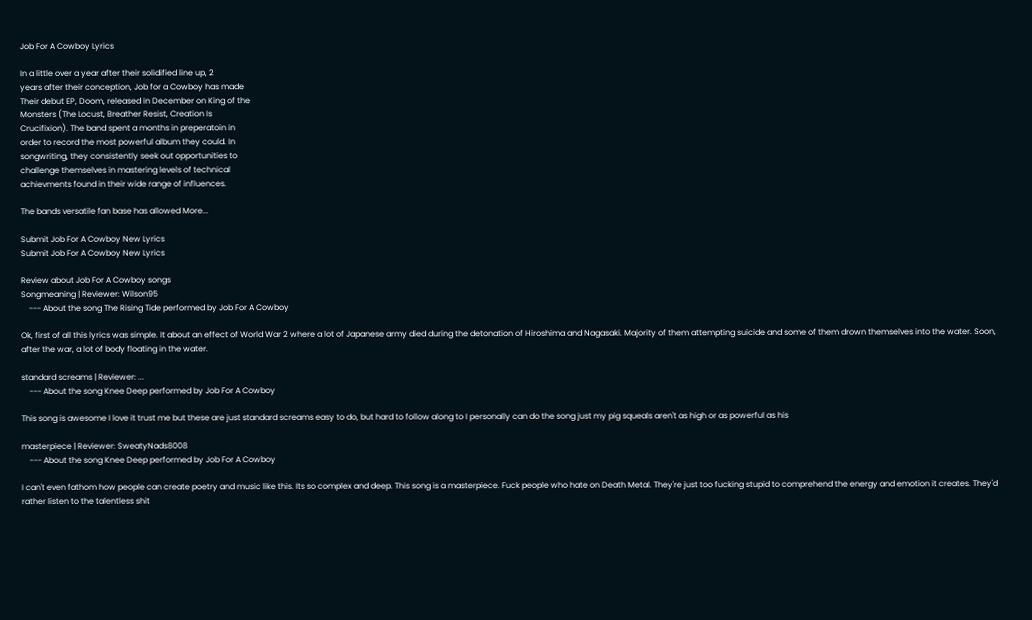Job For A Cowboy Lyrics

In a little over a year after their solidified line up, 2
years after their conception, Job for a Cowboy has made
Their debut EP, Doom, released in December on King of the
Monsters (The Locust, Breather Resist, Creation Is
Crucifixion). The band spent a months in preperatoin in
order to record the most powerful album they could. In
songwriting, they consistently seek out opportunities to
challenge themselves in mastering levels of technical
achievments found in their wide range of influences.

The bands versatile fan base has allowed More...

Submit Job For A Cowboy New Lyrics
Submit Job For A Cowboy New Lyrics

Review about Job For A Cowboy songs
Songmeaning | Reviewer: Wilson95
    --- About the song The Rising Tide performed by Job For A Cowboy

Ok, first of all this lyrics was simple. It about an effect of World War 2 where a lot of Japanese army died during the detonation of Hiroshima and Nagasaki. Majority of them attempting suicide and some of them drown themselves into the water. Soon, after the war, a lot of body floating in the water.

standard screams | Reviewer: ...
    --- About the song Knee Deep performed by Job For A Cowboy

This song is awesome I love it trust me but these are just standard screams easy to do, but hard to follow along to I personally can do the song just my pig squeals aren't as high or as powerful as his

masterpiece | Reviewer: SweatyNads8008
    --- About the song Knee Deep performed by Job For A Cowboy

I can't even fathom how people can create poetry and music like this. Its so complex and deep. This song is a masterpiece. Fuck people who hate on Death Metal. They're just too fucking stupid to comprehend the energy and emotion it creates. They'd rather listen to the talentless shit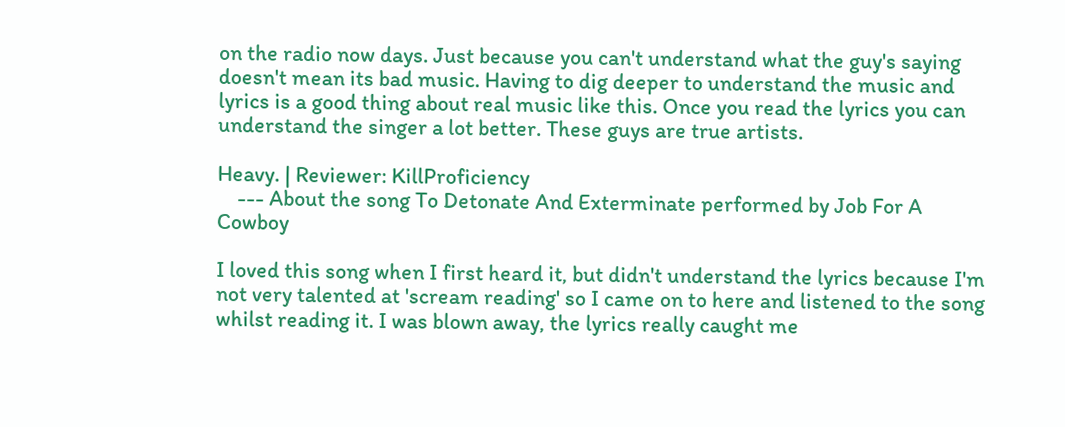on the radio now days. Just because you can't understand what the guy's saying doesn't mean its bad music. Having to dig deeper to understand the music and lyrics is a good thing about real music like this. Once you read the lyrics you can understand the singer a lot better. These guys are true artists.

Heavy. | Reviewer: KillProficiency
    --- About the song To Detonate And Exterminate performed by Job For A Cowboy

I loved this song when I first heard it, but didn't understand the lyrics because I'm not very talented at 'scream reading' so I came on to here and listened to the song whilst reading it. I was blown away, the lyrics really caught me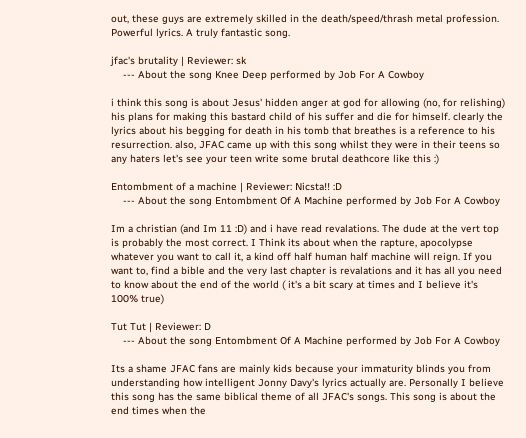out, these guys are extremely skilled in the death/speed/thrash metal profession. Powerful lyrics. A truly fantastic song.

jfac's brutality | Reviewer: sk
    --- About the song Knee Deep performed by Job For A Cowboy

i think this song is about Jesus' hidden anger at god for allowing (no, for relishing) his plans for making this bastard child of his suffer and die for himself. clearly the lyrics about his begging for death in his tomb that breathes is a reference to his resurrection. also, JFAC came up with this song whilst they were in their teens so any haters let's see your teen write some brutal deathcore like this :)

Entombment of a machine | Reviewer: Nicsta!! :D
    --- About the song Entombment Of A Machine performed by Job For A Cowboy

Im a christian (and Im 11 :D) and i have read revalations. The dude at the vert top is probably the most correct. I Think its about when the rapture, apocolypse whatever you want to call it, a kind off half human half machine will reign. If you want to, find a bible and the very last chapter is revalations and it has all you need to know about the end of the world ( it's a bit scary at times and I believe it's 100% true)

Tut Tut | Reviewer: D
    --- About the song Entombment Of A Machine performed by Job For A Cowboy

Its a shame JFAC fans are mainly kids because your immaturity blinds you from understanding how intelligent Jonny Davy's lyrics actually are. Personally I believe this song has the same biblical theme of all JFAC's songs. This song is about the end times when the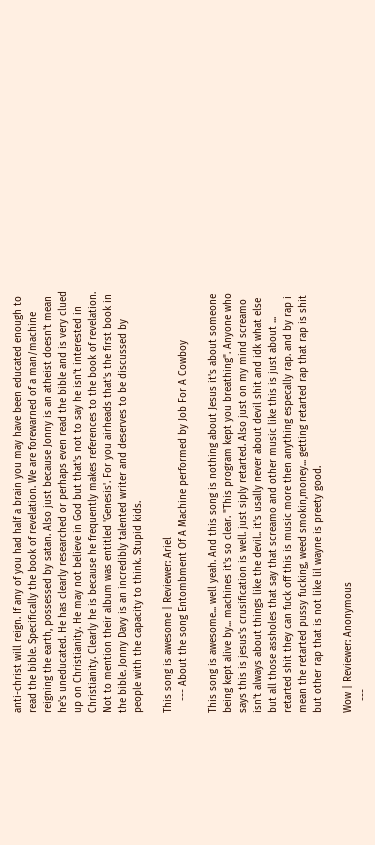anti-christ will reign. If any of you had half a brain you may have been educated enough to read the bible. Specifically the book of revelation. We are forewarned of a man/machine reigning the earth, possessed by satan. Also just because Jonny is an atheist doesn't mean he's uneducated. He has clearly researched or perhaps even read the bible and is very clued up on Christianity. He may not believe in God but that's not to say he isn't interested in Christianity. Clearly he is because he frequently makes references to the book of revelation. Not to mention their album was entitled 'Genesis'. For you airheads that's the first book in the bible. Jonny Davy is an incredibly talented writer and deserves to be discussed by people with the capacity to think. Stupid kids.

This song is awesome | Reviewer: Ariel
    --- About the song Entombment Of A Machine performed by Job For A Cowboy

This song is awesome... well yeah. And this song is nothing about Jesus it's about someone being kept alive by... machines it's so clear. "This program kept you breathing". Anyone who says this is jesus's crusification is well. just siply retarted. Also just on my mind screamo isn't always about things like the devil.. it's usally never about devil shit and idk what else but all those assholes that say that screamo and other music like this is just about ... retarted shit they can fuck off this is music more then anything especally rap. and by rap i mean the retarted pussy fucking, weed smokin,money... getting retarted rap that rap is shit but other rap that is not like lil wayne is preety good.

Wow | Reviewer: Anonymous
    ---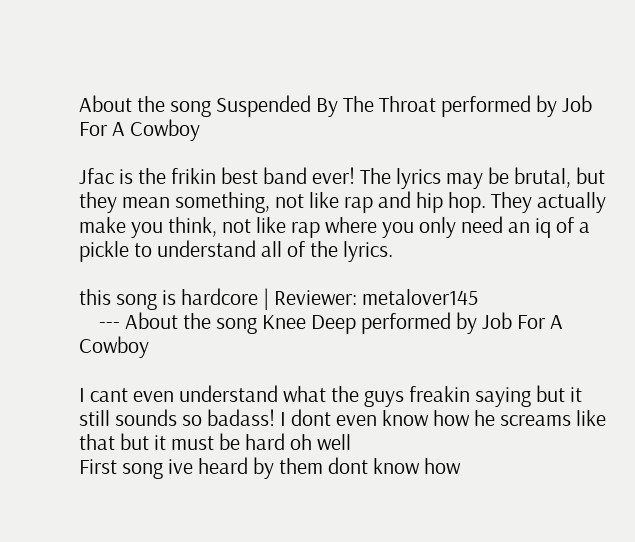About the song Suspended By The Throat performed by Job For A Cowboy

Jfac is the frikin best band ever! The lyrics may be brutal, but they mean something, not like rap and hip hop. They actually make you think, not like rap where you only need an iq of a pickle to understand all of the lyrics.

this song is hardcore | Reviewer: metalover145
    --- About the song Knee Deep performed by Job For A Cowboy

I cant even understand what the guys freakin saying but it still sounds so badass! I dont even know how he screams like that but it must be hard oh well
First song ive heard by them dont know how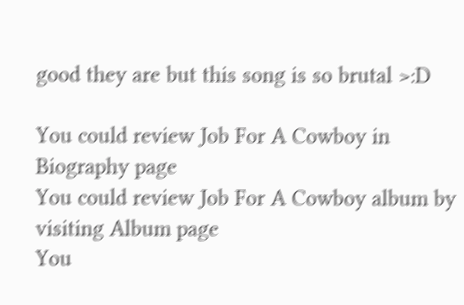good they are but this song is so brutal >:D

You could review Job For A Cowboy in Biography page
You could review Job For A Cowboy album by visiting Album page
You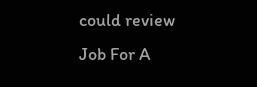could review Job For A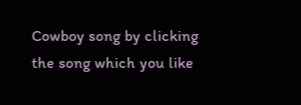Cowboy song by clicking the song which you like